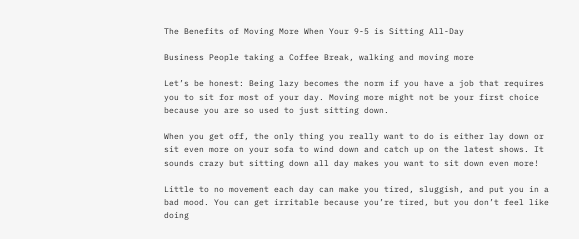The Benefits of Moving More When Your 9-5 is Sitting All-Day

Business People taking a Coffee Break, walking and moving more

Let’s be honest: Being lazy becomes the norm if you have a job that requires you to sit for most of your day. Moving more might not be your first choice because you are so used to just sitting down.

When you get off, the only thing you really want to do is either lay down or sit even more on your sofa to wind down and catch up on the latest shows. It sounds crazy but sitting down all day makes you want to sit down even more!

Little to no movement each day can make you tired, sluggish, and put you in a bad mood. You can get irritable because you’re tired, but you don’t feel like doing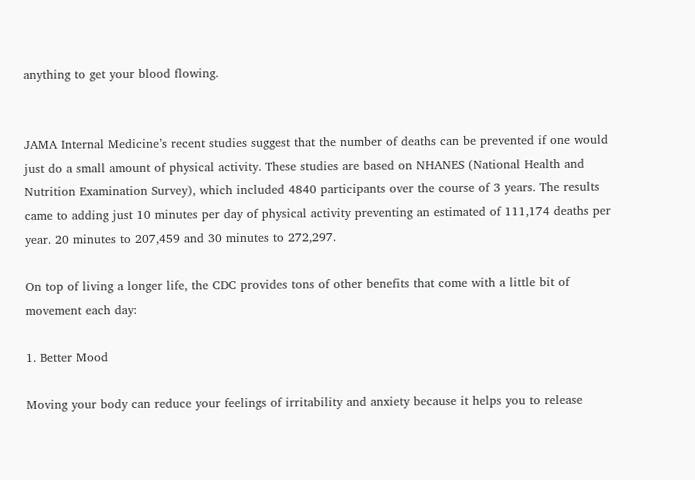anything to get your blood flowing.


JAMA Internal Medicine’s recent studies suggest that the number of deaths can be prevented if one would just do a small amount of physical activity. These studies are based on NHANES (National Health and Nutrition Examination Survey), which included 4840 participants over the course of 3 years. The results came to adding just 10 minutes per day of physical activity preventing an estimated of 111,174 deaths per year. 20 minutes to 207,459 and 30 minutes to 272,297.

On top of living a longer life, the CDC provides tons of other benefits that come with a little bit of movement each day:

1. Better Mood

Moving your body can reduce your feelings of irritability and anxiety because it helps you to release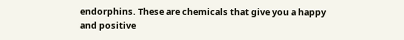endorphins. These are chemicals that give you a happy and positive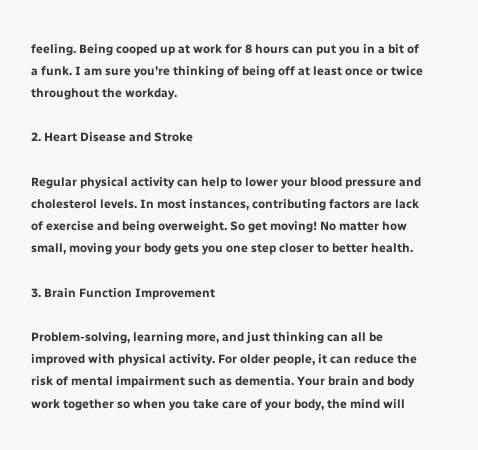feeling. Being cooped up at work for 8 hours can put you in a bit of a funk. I am sure you’re thinking of being off at least once or twice throughout the workday.

2. Heart Disease and Stroke

Regular physical activity can help to lower your blood pressure and cholesterol levels. In most instances, contributing factors are lack of exercise and being overweight. So get moving! No matter how small, moving your body gets you one step closer to better health.

3. Brain Function Improvement

Problem-solving, learning more, and just thinking can all be improved with physical activity. For older people, it can reduce the risk of mental impairment such as dementia. Your brain and body work together so when you take care of your body, the mind will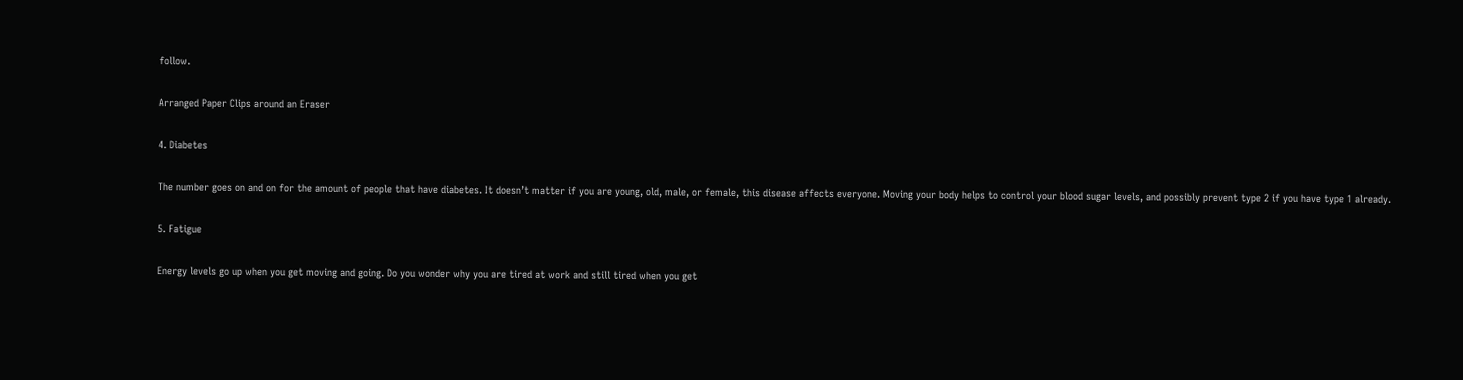follow.

Arranged Paper Clips around an Eraser

4. Diabetes

The number goes on and on for the amount of people that have diabetes. It doesn’t matter if you are young, old, male, or female, this disease affects everyone. Moving your body helps to control your blood sugar levels, and possibly prevent type 2 if you have type 1 already.

5. Fatigue

Energy levels go up when you get moving and going. Do you wonder why you are tired at work and still tired when you get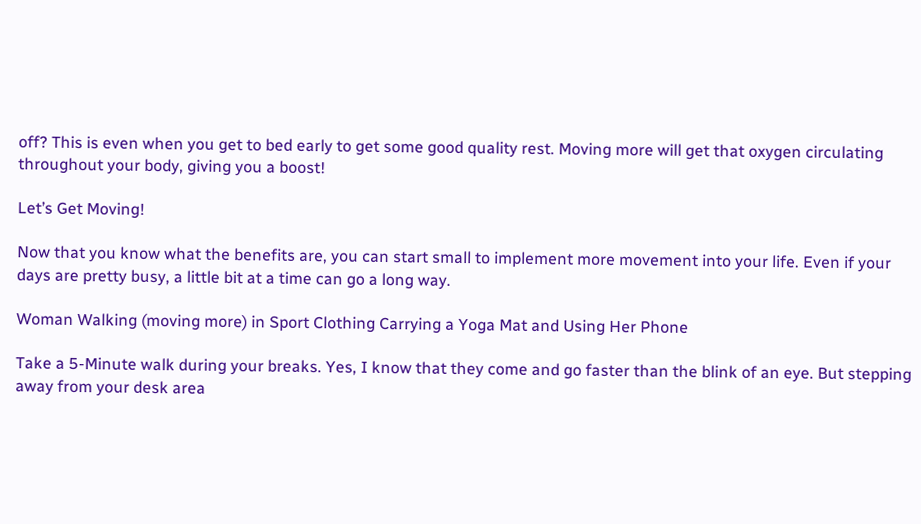off? This is even when you get to bed early to get some good quality rest. Moving more will get that oxygen circulating throughout your body, giving you a boost!

Let’s Get Moving!

Now that you know what the benefits are, you can start small to implement more movement into your life. Even if your days are pretty busy, a little bit at a time can go a long way.

Woman Walking (moving more) in Sport Clothing Carrying a Yoga Mat and Using Her Phone

Take a 5-Minute walk during your breaks. Yes, I know that they come and go faster than the blink of an eye. But stepping away from your desk area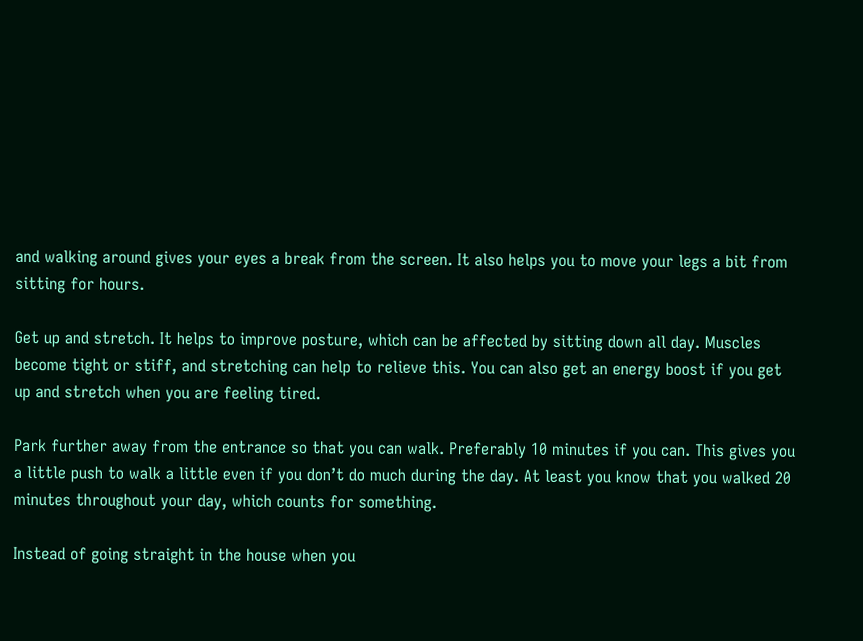and walking around gives your eyes a break from the screen. It also helps you to move your legs a bit from sitting for hours.

Get up and stretch. It helps to improve posture, which can be affected by sitting down all day. Muscles become tight or stiff, and stretching can help to relieve this. You can also get an energy boost if you get up and stretch when you are feeling tired.

Park further away from the entrance so that you can walk. Preferably 10 minutes if you can. This gives you a little push to walk a little even if you don’t do much during the day. At least you know that you walked 20 minutes throughout your day, which counts for something.

Instead of going straight in the house when you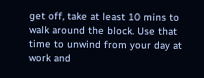get off, take at least 10 mins to walk around the block. Use that time to unwind from your day at work and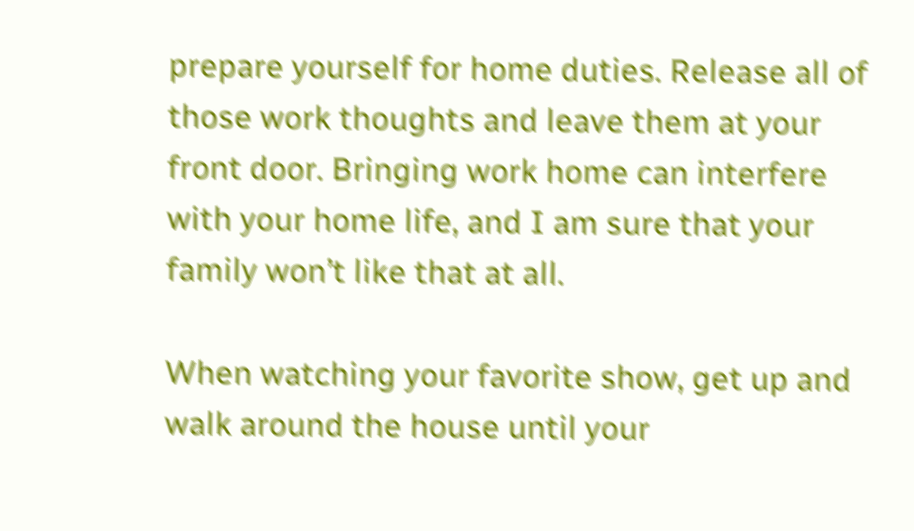prepare yourself for home duties. Release all of those work thoughts and leave them at your front door. Bringing work home can interfere with your home life, and I am sure that your family won’t like that at all.

When watching your favorite show, get up and walk around the house until your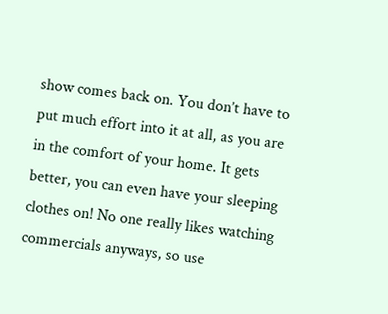show comes back on. You don’t have to put much effort into it at all, as you are in the comfort of your home. It gets better, you can even have your sleeping clothes on! No one really likes watching commercials anyways, so use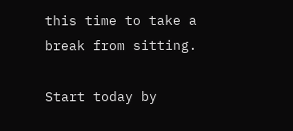this time to take a break from sitting.

Start today by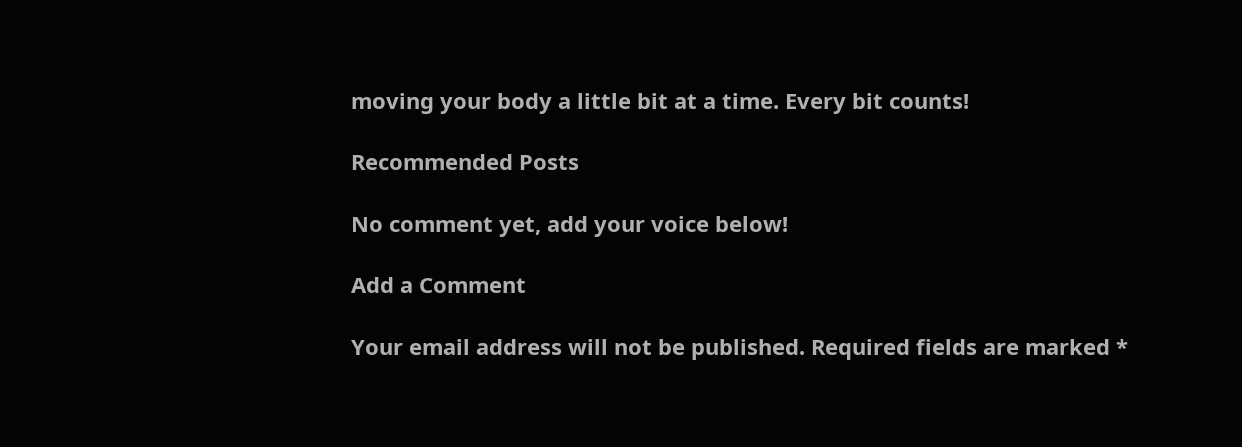moving your body a little bit at a time. Every bit counts!

Recommended Posts

No comment yet, add your voice below!

Add a Comment

Your email address will not be published. Required fields are marked *